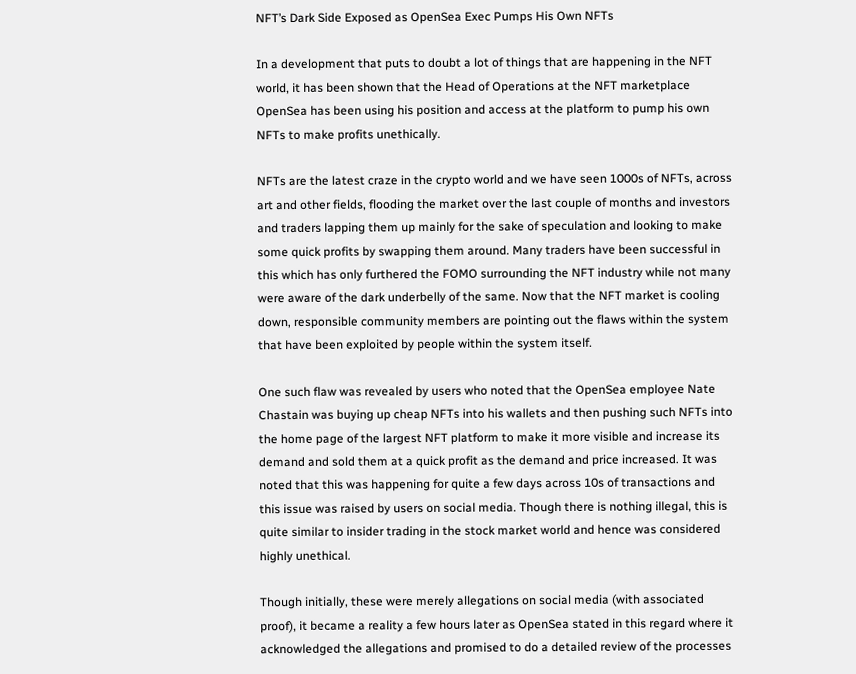NFT’s Dark Side Exposed as OpenSea Exec Pumps His Own NFTs

In a development that puts to doubt a lot of things that are happening in the NFT world, it has been shown that the Head of Operations at the NFT marketplace OpenSea has been using his position and access at the platform to pump his own NFTs to make profits unethically.

NFTs are the latest craze in the crypto world and we have seen 1000s of NFTs, across art and other fields, flooding the market over the last couple of months and investors and traders lapping them up mainly for the sake of speculation and looking to make some quick profits by swapping them around. Many traders have been successful in this which has only furthered the FOMO surrounding the NFT industry while not many were aware of the dark underbelly of the same. Now that the NFT market is cooling down, responsible community members are pointing out the flaws within the system that have been exploited by people within the system itself.

One such flaw was revealed by users who noted that the OpenSea employee Nate Chastain was buying up cheap NFTs into his wallets and then pushing such NFTs into the home page of the largest NFT platform to make it more visible and increase its demand and sold them at a quick profit as the demand and price increased. It was noted that this was happening for quite a few days across 10s of transactions and this issue was raised by users on social media. Though there is nothing illegal, this is quite similar to insider trading in the stock market world and hence was considered highly unethical.

Though initially, these were merely allegations on social media (with associated proof), it became a reality a few hours later as OpenSea stated in this regard where it acknowledged the allegations and promised to do a detailed review of the processes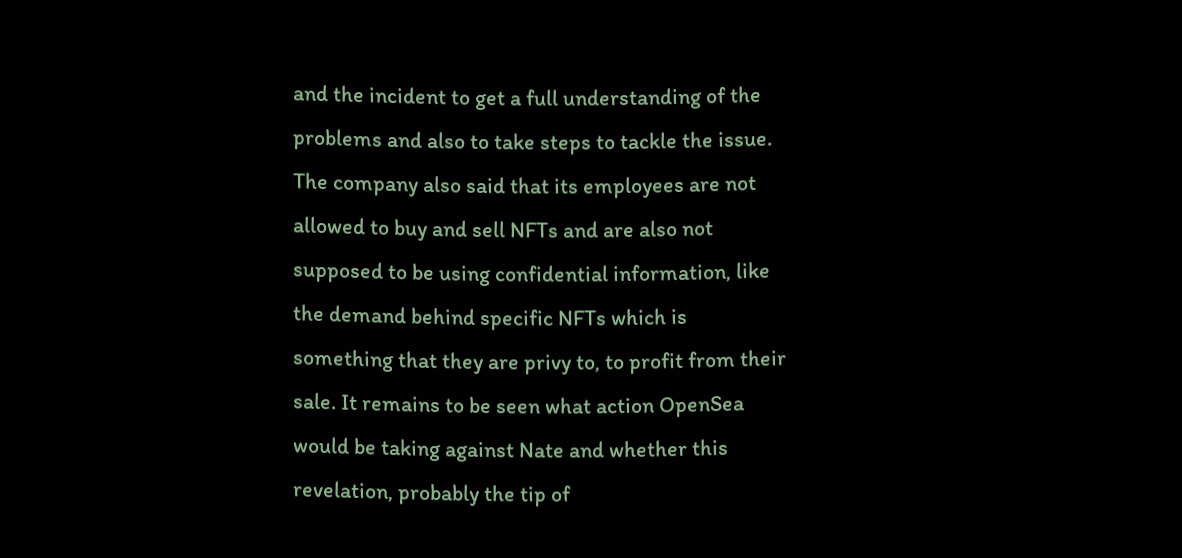and the incident to get a full understanding of the problems and also to take steps to tackle the issue. The company also said that its employees are not allowed to buy and sell NFTs and are also not supposed to be using confidential information, like the demand behind specific NFTs which is something that they are privy to, to profit from their sale. It remains to be seen what action OpenSea would be taking against Nate and whether this revelation, probably the tip of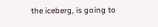the iceberg, is going to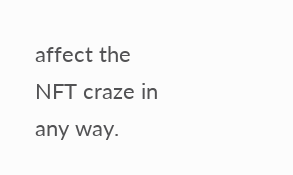affect the NFT craze in any way.